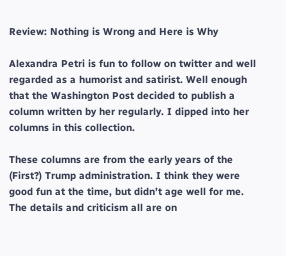Review: Nothing is Wrong and Here is Why

Alexandra Petri is fun to follow on twitter and well regarded as a humorist and satirist. Well enough that the Washington Post decided to publish a column written by her regularly. I dipped into her columns in this collection.

These columns are from the early years of the (First?) Trump administration. I think they were good fun at the time, but didn’t age well for me. The details and criticism all are on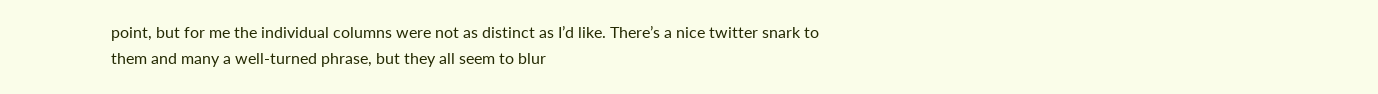point, but for me the individual columns were not as distinct as I’d like. There’s a nice twitter snark to them and many a well-turned phrase, but they all seem to blur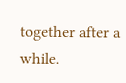together after a while.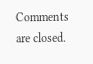Comments are closed.